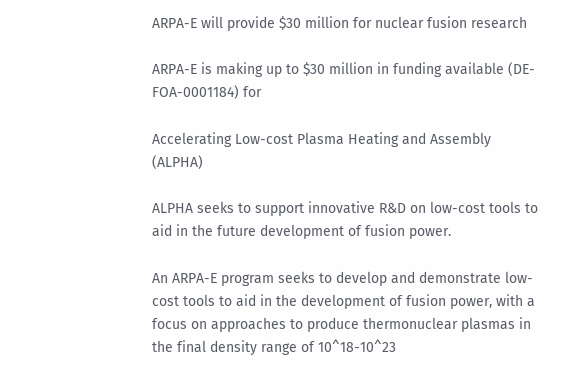ARPA-E will provide $30 million for nuclear fusion research

ARPA-E is making up to $30 million in funding available (DE-FOA-0001184) for

Accelerating Low-cost Plasma Heating and Assembly (ALPHA)

ALPHA seeks to support innovative R&D on low-cost tools to aid in the future development of fusion power.

An ARPA-E program seeks to develop and demonstrate low-cost tools to aid in the development of fusion power, with a focus on approaches to produce thermonuclear plasmas in the final density range of 10^18-10^23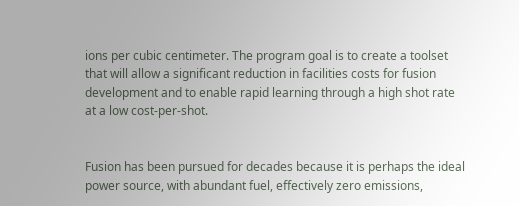ions per cubic centimeter. The program goal is to create a toolset that will allow a significant reduction in facilities costs for fusion development and to enable rapid learning through a high shot rate at a low cost-per-shot.


Fusion has been pursued for decades because it is perhaps the ideal power source, with abundant fuel, effectively zero emissions,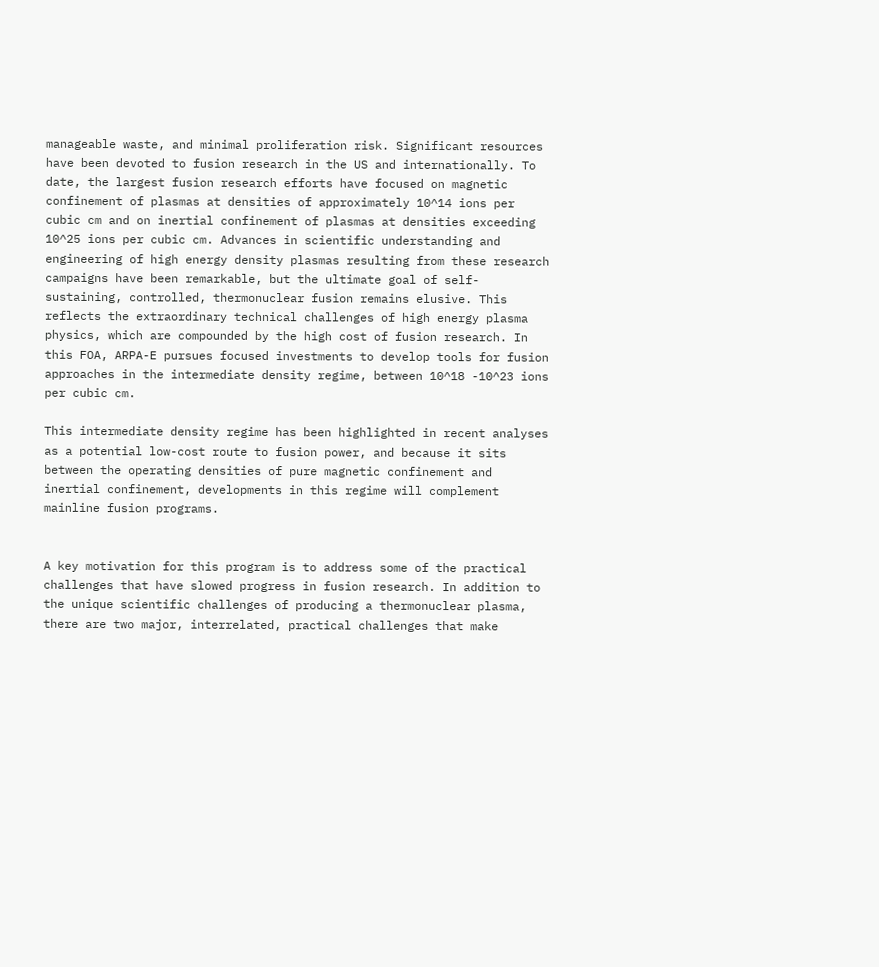manageable waste, and minimal proliferation risk. Significant resources have been devoted to fusion research in the US and internationally. To date, the largest fusion research efforts have focused on magnetic confinement of plasmas at densities of approximately 10^14 ions per cubic cm and on inertial confinement of plasmas at densities exceeding 10^25 ions per cubic cm. Advances in scientific understanding and engineering of high energy density plasmas resulting from these research campaigns have been remarkable, but the ultimate goal of self-sustaining, controlled, thermonuclear fusion remains elusive. This reflects the extraordinary technical challenges of high energy plasma physics, which are compounded by the high cost of fusion research. In this FOA, ARPA-E pursues focused investments to develop tools for fusion approaches in the intermediate density regime, between 10^18 -10^23 ions per cubic cm.

This intermediate density regime has been highlighted in recent analyses as a potential low-cost route to fusion power, and because it sits between the operating densities of pure magnetic confinement and inertial confinement, developments in this regime will complement mainline fusion programs.


A key motivation for this program is to address some of the practical challenges that have slowed progress in fusion research. In addition to the unique scientific challenges of producing a thermonuclear plasma, there are two major, interrelated, practical challenges that make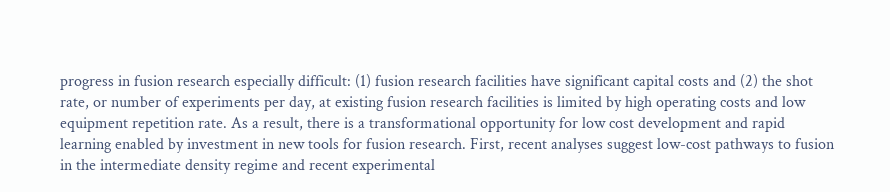progress in fusion research especially difficult: (1) fusion research facilities have significant capital costs and (2) the shot rate, or number of experiments per day, at existing fusion research facilities is limited by high operating costs and low equipment repetition rate. As a result, there is a transformational opportunity for low cost development and rapid learning enabled by investment in new tools for fusion research. First, recent analyses suggest low-cost pathways to fusion in the intermediate density regime and recent experimental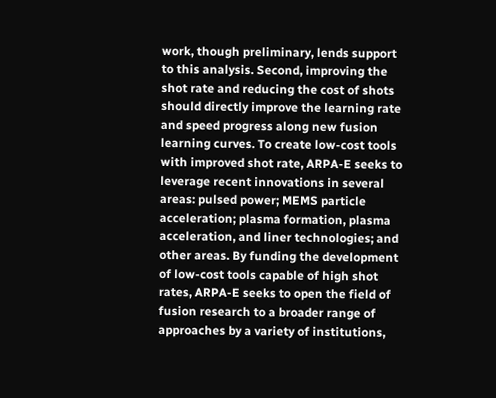work, though preliminary, lends support to this analysis. Second, improving the shot rate and reducing the cost of shots should directly improve the learning rate and speed progress along new fusion learning curves. To create low-cost tools with improved shot rate, ARPA-E seeks to leverage recent innovations in several areas: pulsed power; MEMS particle acceleration; plasma formation, plasma acceleration, and liner technologies; and other areas. By funding the development of low-cost tools capable of high shot rates, ARPA-E seeks to open the field of fusion research to a broader range of approaches by a variety of institutions,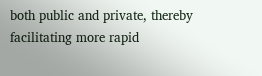both public and private, thereby facilitating more rapid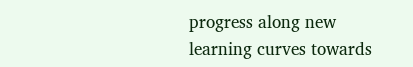progress along new learning curves towards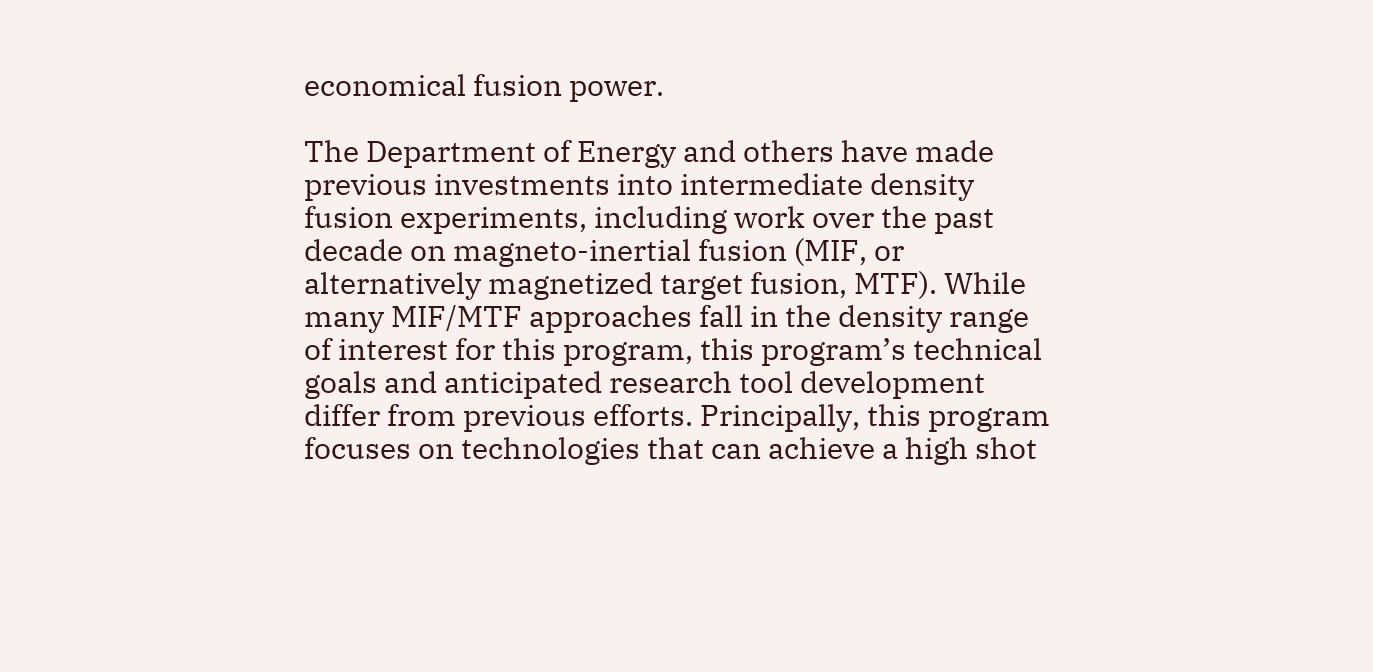economical fusion power.

The Department of Energy and others have made previous investments into intermediate density fusion experiments, including work over the past decade on magneto-inertial fusion (MIF, or alternatively magnetized target fusion, MTF). While many MIF/MTF approaches fall in the density range of interest for this program, this program’s technical goals and anticipated research tool development differ from previous efforts. Principally, this program focuses on technologies that can achieve a high shot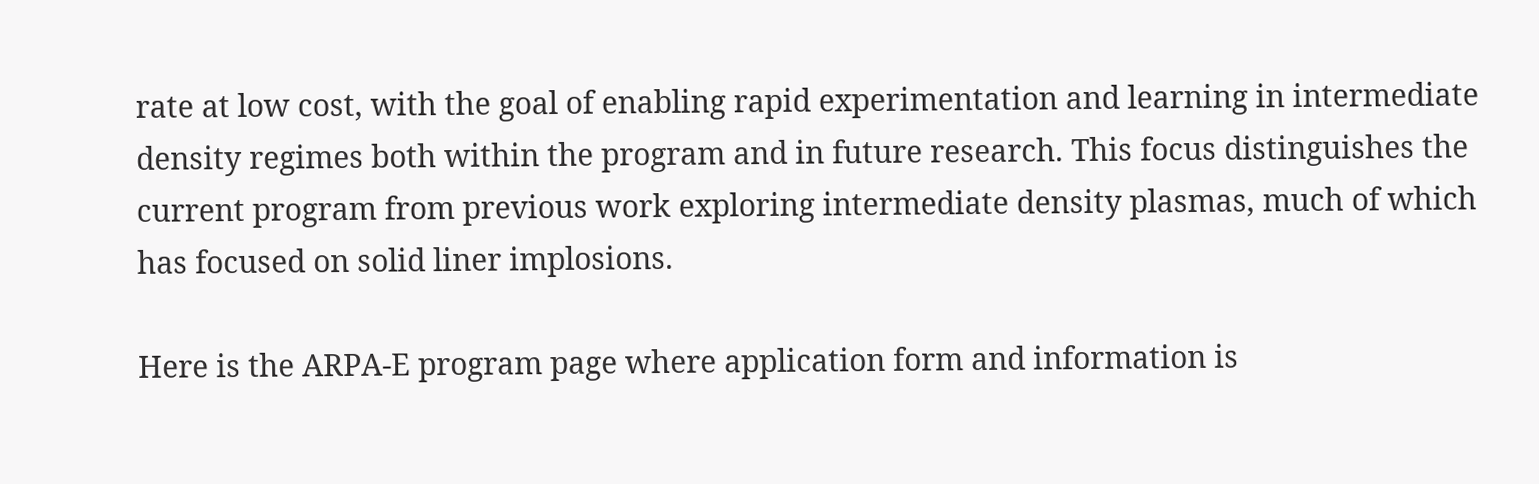rate at low cost, with the goal of enabling rapid experimentation and learning in intermediate density regimes both within the program and in future research. This focus distinguishes the current program from previous work exploring intermediate density plasmas, much of which has focused on solid liner implosions.

Here is the ARPA-E program page where application form and information is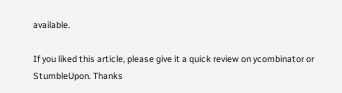available.

If you liked this article, please give it a quick review on ycombinator or StumbleUpon. Thanks